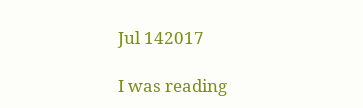Jul 142017

I was reading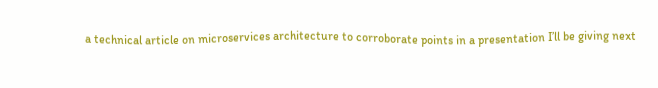a technical article on microservices architecture to corroborate points in a presentation I’ll be giving next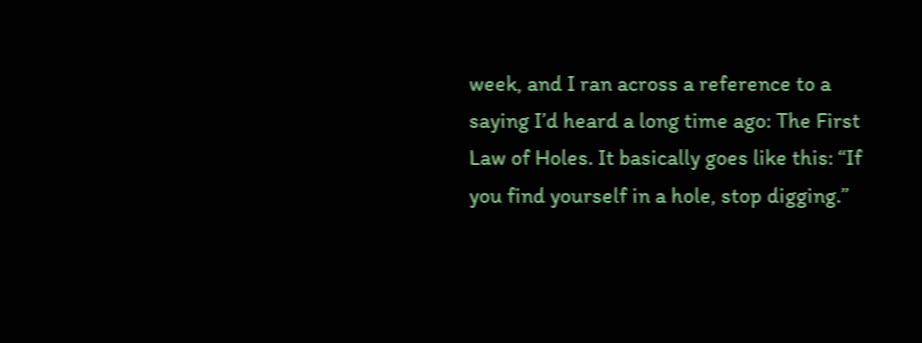week, and I ran across a reference to a saying I’d heard a long time ago: The First Law of Holes. It basically goes like this: “If you find yourself in a hole, stop digging.”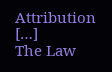Attribution […]
The Law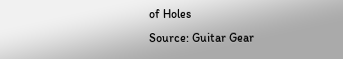of Holes
Source: Guitar Gear